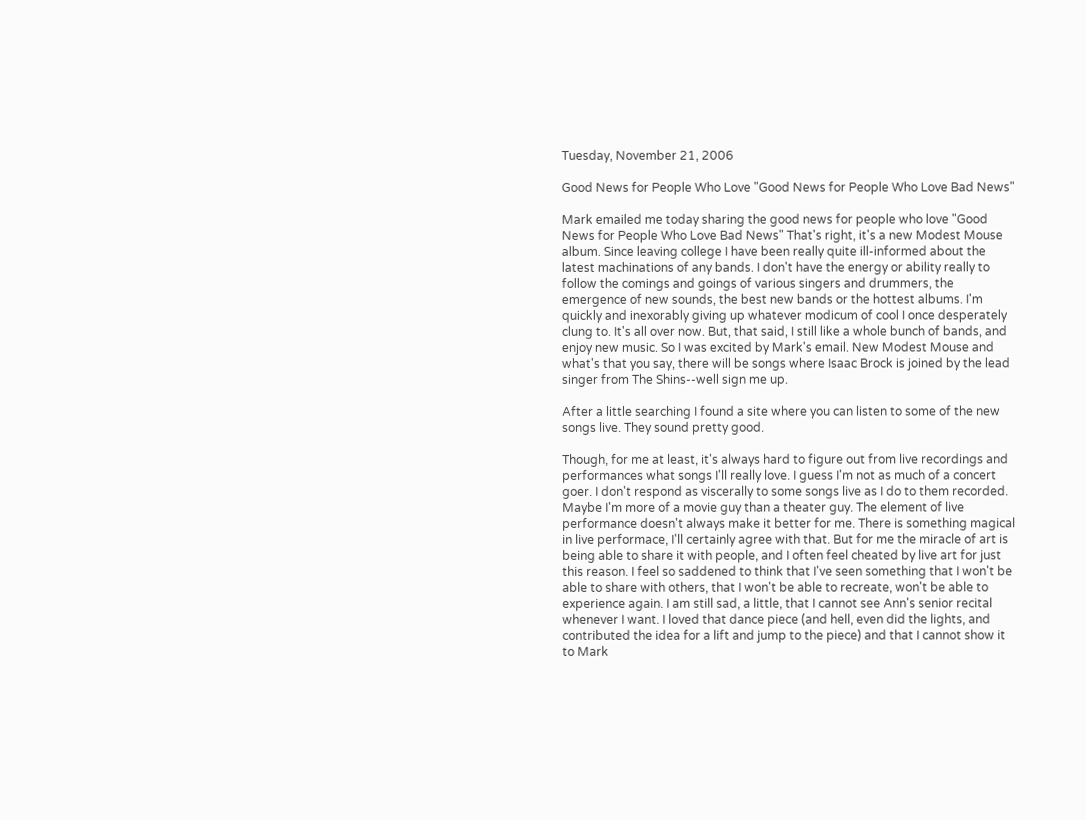Tuesday, November 21, 2006

Good News for People Who Love "Good News for People Who Love Bad News"

Mark emailed me today sharing the good news for people who love "Good News for People Who Love Bad News" That's right, it's a new Modest Mouse album. Since leaving college I have been really quite ill-informed about the latest machinations of any bands. I don't have the energy or ability really to follow the comings and goings of various singers and drummers, the emergence of new sounds, the best new bands or the hottest albums. I'm quickly and inexorably giving up whatever modicum of cool I once desperately clung to. It's all over now. But, that said, I still like a whole bunch of bands, and enjoy new music. So I was excited by Mark's email. New Modest Mouse and what's that you say, there will be songs where Isaac Brock is joined by the lead singer from The Shins--well sign me up.

After a little searching I found a site where you can listen to some of the new songs live. They sound pretty good.

Though, for me at least, it's always hard to figure out from live recordings and performances what songs I'll really love. I guess I'm not as much of a concert goer. I don't respond as viscerally to some songs live as I do to them recorded. Maybe I'm more of a movie guy than a theater guy. The element of live performance doesn't always make it better for me. There is something magical in live performace, I'll certainly agree with that. But for me the miracle of art is being able to share it with people, and I often feel cheated by live art for just this reason. I feel so saddened to think that I've seen something that I won't be able to share with others, that I won't be able to recreate, won't be able to experience again. I am still sad, a little, that I cannot see Ann's senior recital whenever I want. I loved that dance piece (and hell, even did the lights, and contributed the idea for a lift and jump to the piece) and that I cannot show it to Mark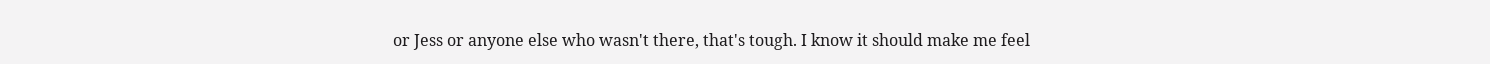or Jess or anyone else who wasn't there, that's tough. I know it should make me feel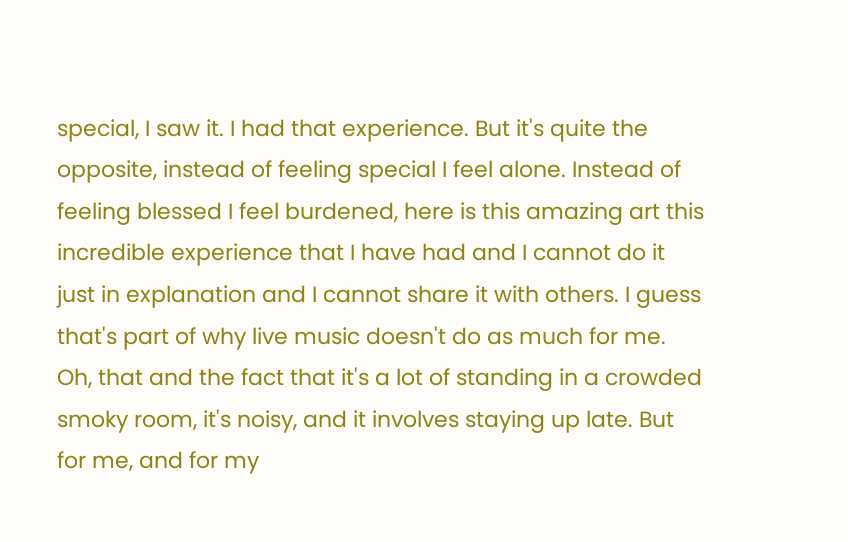special, I saw it. I had that experience. But it's quite the opposite, instead of feeling special I feel alone. Instead of feeling blessed I feel burdened, here is this amazing art this incredible experience that I have had and I cannot do it just in explanation and I cannot share it with others. I guess that's part of why live music doesn't do as much for me. Oh, that and the fact that it's a lot of standing in a crowded smoky room, it's noisy, and it involves staying up late. But for me, and for my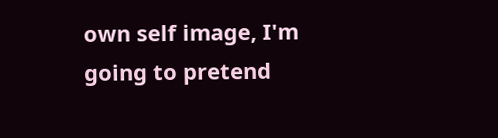own self image, I'm going to pretend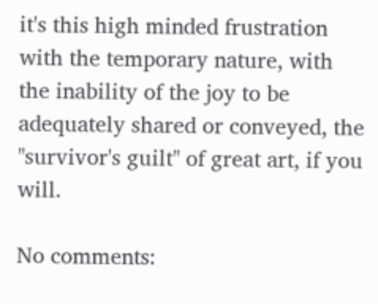it's this high minded frustration with the temporary nature, with the inability of the joy to be adequately shared or conveyed, the "survivor's guilt" of great art, if you will.

No comments: